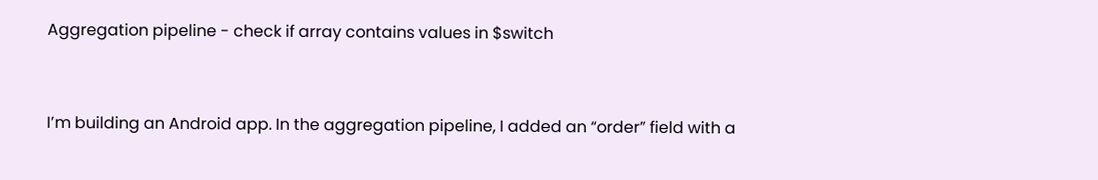Aggregation pipeline - check if array contains values in $switch


I’m building an Android app. In the aggregation pipeline, I added an “order” field with a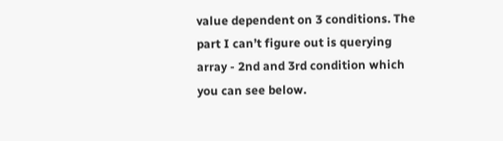value dependent on 3 conditions. The part I can’t figure out is querying array - 2nd and 3rd condition which you can see below.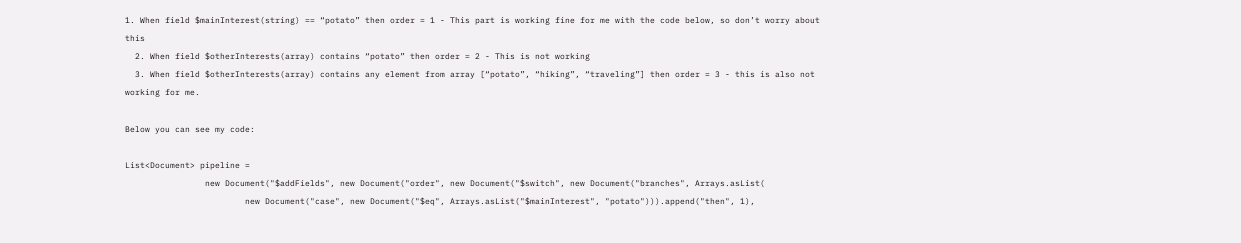1. When field $mainInterest(string) == “potato” then order = 1 - This part is working fine for me with the code below, so don’t worry about this
  2. When field $otherInterests(array) contains “potato” then order = 2 - This is not working
  3. When field $otherInterests(array) contains any element from array [“potato”, “hiking”, “traveling”] then order = 3 - this is also not working for me.

Below you can see my code:

List<Document> pipeline =
                new Document("$addFields", new Document("order", new Document("$switch", new Document("branches", Arrays.asList(
                        new Document("case", new Document("$eq", Arrays.asList("$mainInterest", "potato"))).append("then", 1),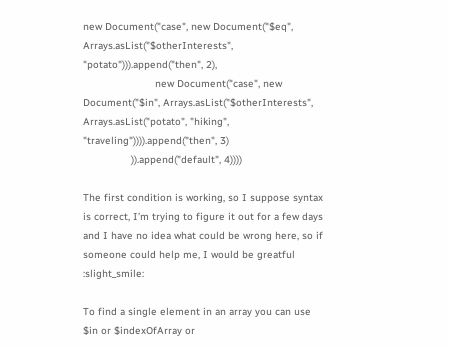new Document("case", new Document("$eq", Arrays.asList("$otherInterests", "potato"))).append("then", 2),
                        new Document("case", new Document("$in", Arrays.asList("$otherInterests", Arrays.asList("potato", "hiking", "traveling")))).append("then", 3)
                )).append("default", 4))))

The first condition is working, so I suppose syntax is correct, I’m trying to figure it out for a few days and I have no idea what could be wrong here, so if someone could help me, I would be greatful :slight_smile:

To find a single element in an array you can use $in or $indexOfArray or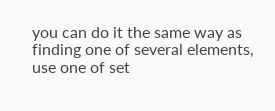you can do it the same way as finding one of several elements, use one of set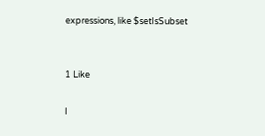expressions, like $setIsSubset


1 Like

I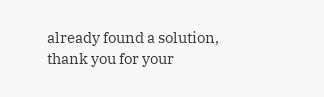already found a solution, thank you for your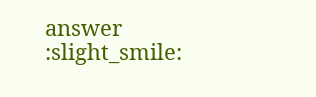answer :slight_smile: